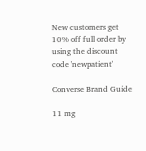New customers get 10% off full order by using the discount code 'newpatient'

Converse Brand Guide

11 mg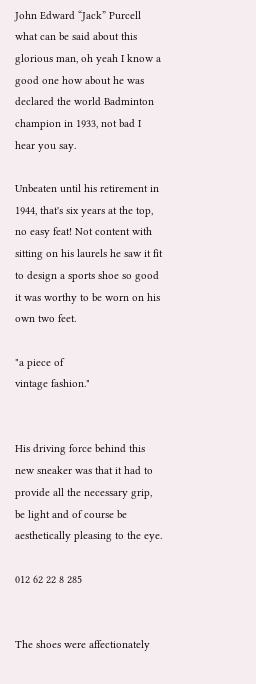John Edward “Jack” Purcell what can be said about this glorious man, oh yeah I know a good one how about he was declared the world Badminton champion in 1933, not bad I hear you say.

Unbeaten until his retirement in 1944, that's six years at the top, no easy feat! Not content with sitting on his laurels he saw it fit to design a sports shoe so good it was worthy to be worn on his own two feet.

"a piece of
vintage fashion."


His driving force behind this new sneaker was that it had to provide all the necessary grip, be light and of course be aesthetically pleasing to the eye.

012 62 22 8 285


The shoes were affectionately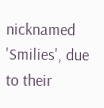nicknamed 'Smilies', due to their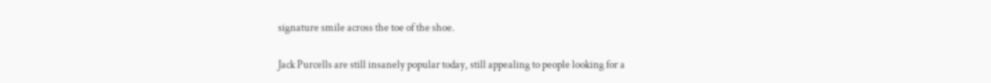signature smile across the toe of the shoe.

Jack Purcells are still insanely popular today, still appealing to people looking for a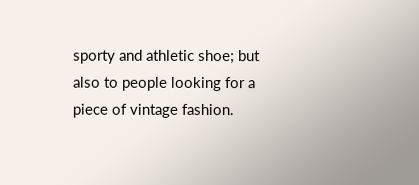sporty and athletic shoe; but also to people looking for a piece of vintage fashion.